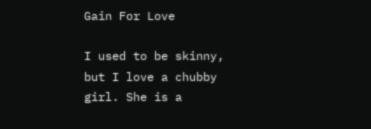Gain For Love

I used to be skinny, but I love a chubby girl. She is a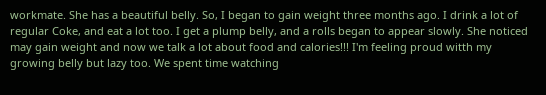workmate. She has a beautiful belly. So, I began to gain weight three months ago. I drink a lot of regular Coke, and eat a lot too. I get a plump belly, and a rolls began to appear slowly. She noticed may gain weight and now we talk a lot about food and calories!!! I'm feeling proud witth my growing belly but lazy too. We spent time watching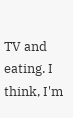TV and eating. I think, I'm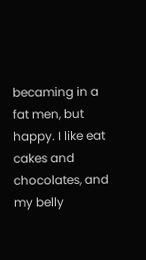becaming in a fat men, but happy. I like eat cakes and chocolates, and my belly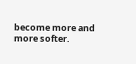become more and more softer.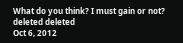What do you think? I must gain or not?
deleted deleted
Oct 6, 2012